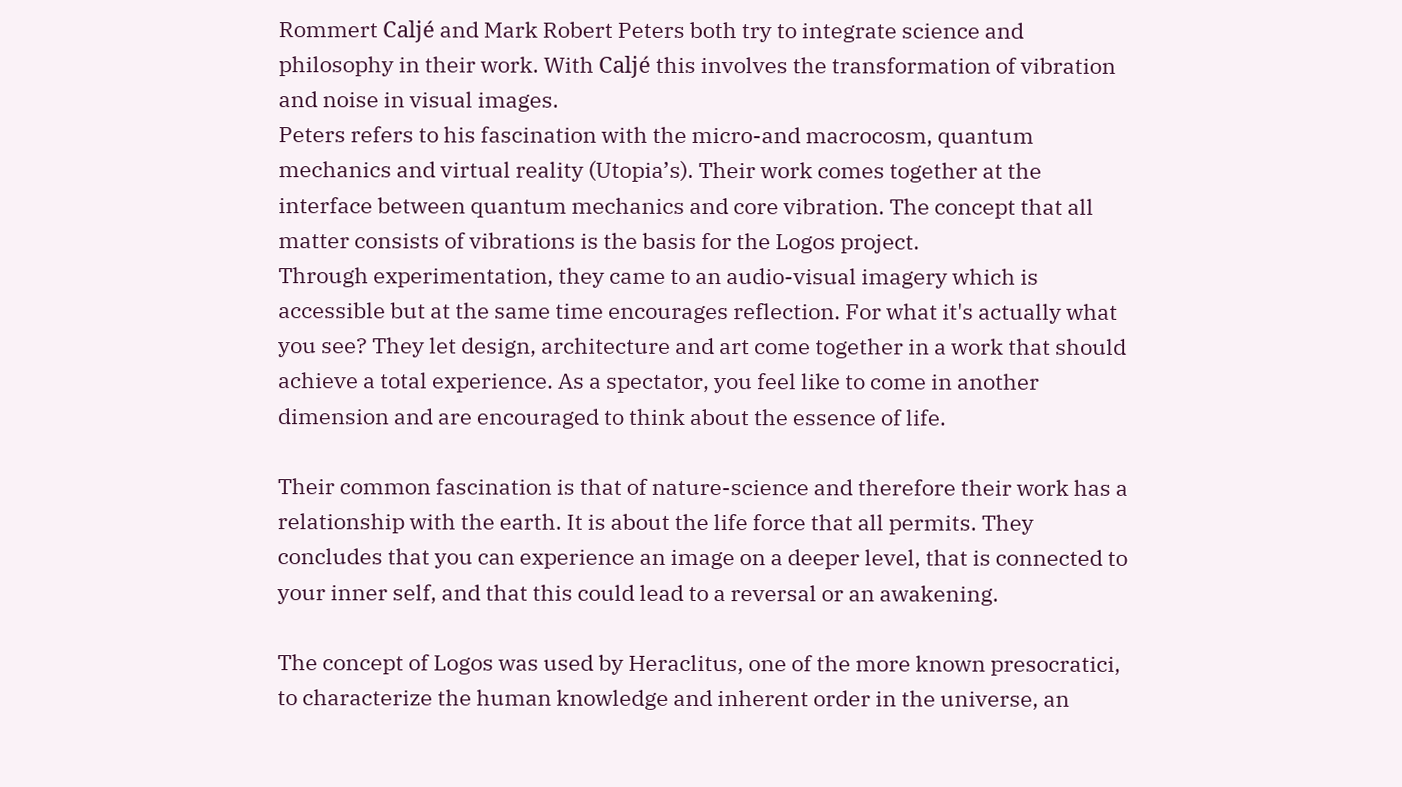Rommert Caljé and Mark Robert Peters both try to integrate science and philosophy in their work. With Caljé this involves the transformation of vibration and noise in visual images.
Peters refers to his fascination with the micro-and macrocosm, quantum mechanics and virtual reality (Utopia’s). Their work comes together at the interface between quantum mechanics and core vibration. The concept that all matter consists of vibrations is the basis for the Logos project.
Through experimentation, they came to an audio-visual imagery which is accessible but at the same time encourages reflection. For what it's actually what you see? They let design, architecture and art come together in a work that should achieve a total experience. As a spectator, you feel like to come in another dimension and are encouraged to think about the essence of life.

Their common fascination is that of nature-science and therefore their work has a relationship with the earth. It is about the life force that all permits. They concludes that you can experience an image on a deeper level, that is connected to your inner self, and that this could lead to a reversal or an awakening.

The concept of Logos was used by Heraclitus, one of the more known presocratici, to characterize the human knowledge and inherent order in the universe, an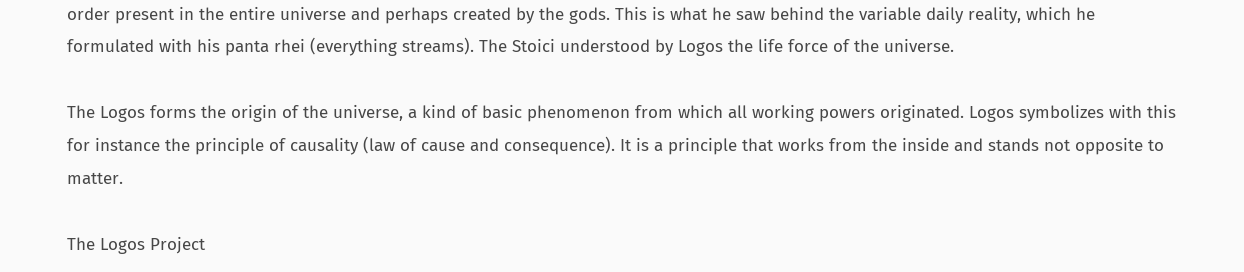order present in the entire universe and perhaps created by the gods. This is what he saw behind the variable daily reality, which he formulated with his panta rhei (everything streams). The Stoici understood by Logos the life force of the universe.

The Logos forms the origin of the universe, a kind of basic phenomenon from which all working powers originated. Logos symbolizes with this for instance the principle of causality (law of cause and consequence). It is a principle that works from the inside and stands not opposite to matter.

The Logos Project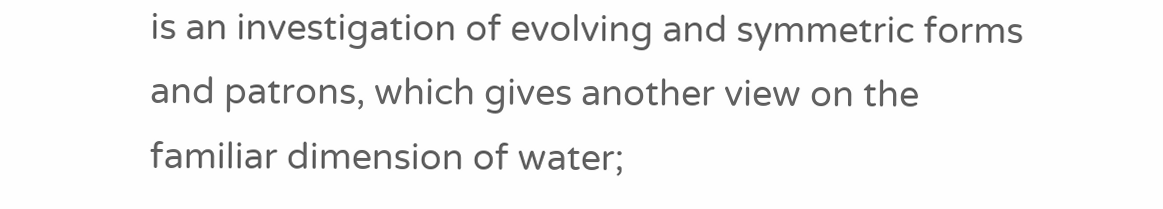is an investigation of evolving and symmetric forms and patrons, which gives another view on the familiar dimension of water;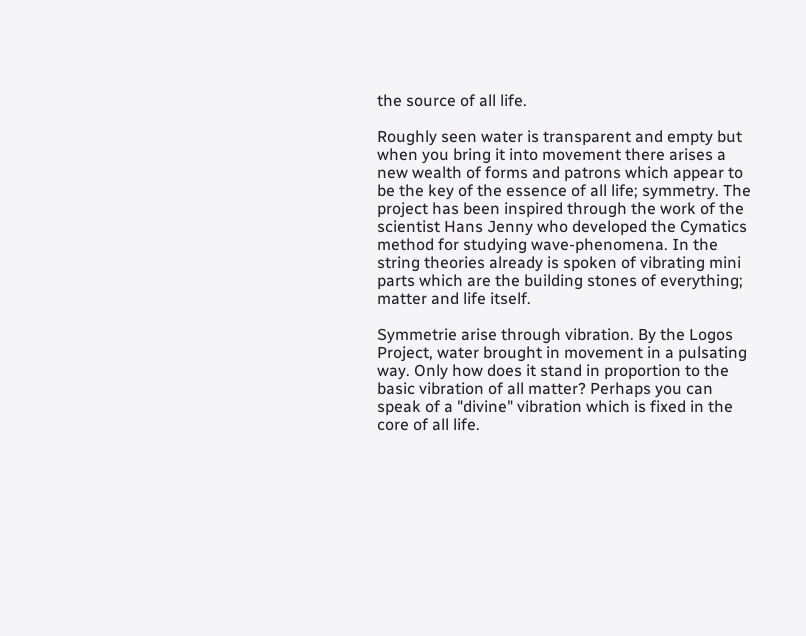the source of all life.

Roughly seen water is transparent and empty but when you bring it into movement there arises a new wealth of forms and patrons which appear to be the key of the essence of all life; symmetry. The project has been inspired through the work of the scientist Hans Jenny who developed the Cymatics method for studying wave-phenomena. In the string theories already is spoken of vibrating mini parts which are the building stones of everything; matter and life itself.

Symmetrie arise through vibration. By the Logos Project, water brought in movement in a pulsating way. Only how does it stand in proportion to the basic vibration of all matter? Perhaps you can speak of a "divine" vibration which is fixed in the core of all life.